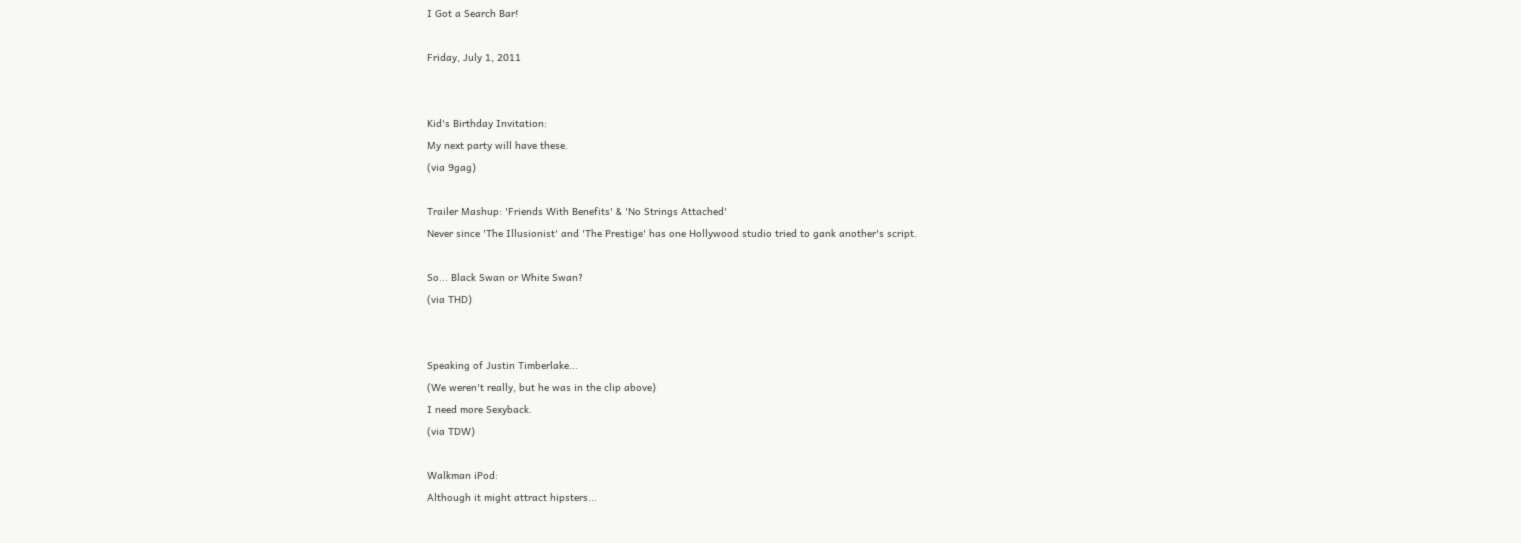I Got a Search Bar!

Friday, July 1, 2011


Kid's Birthday Invitation:
My next party will have these.
(via 9gag)

Trailer Mashup: 'Friends With Benefits' & 'No Strings Attached'
Never since 'The Illusionist' and 'The Prestige' has one Hollywood studio tried to gank another's script.

So... Black Swan or White Swan?
(via THD)


Speaking of Justin Timberlake...
(We weren't really, but he was in the clip above)
I need more Sexyback.
(via TDW)

Walkman iPod:
Although it might attract hipsters...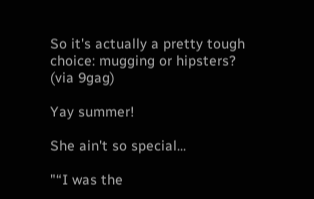So it's actually a pretty tough choice: mugging or hipsters?
(via 9gag)

Yay summer!

She ain't so special...

"“I was the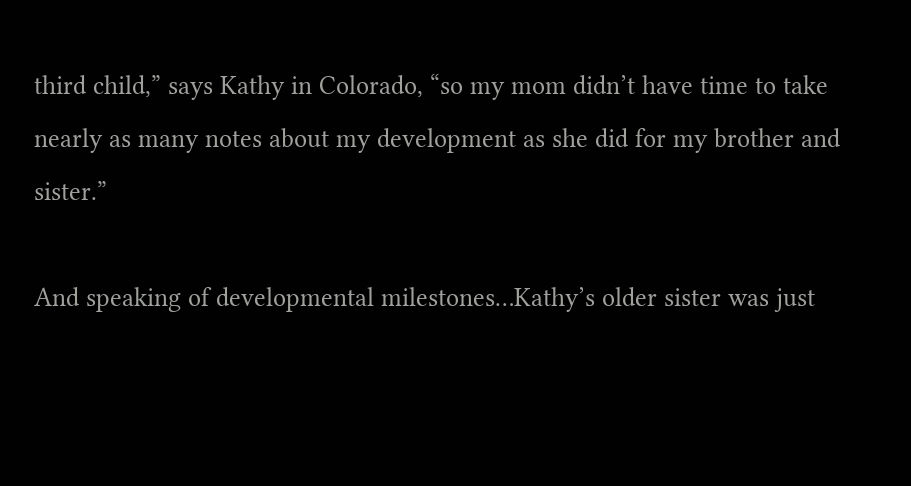third child,” says Kathy in Colorado, “so my mom didn’t have time to take nearly as many notes about my development as she did for my brother and sister.”

And speaking of developmental milestones…Kathy’s older sister was just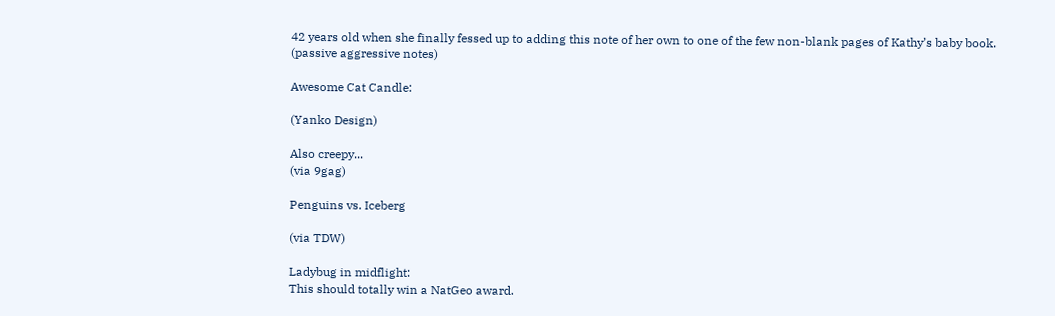42 years old when she finally fessed up to adding this note of her own to one of the few non-blank pages of Kathy’s baby book.
(passive aggressive notes)

Awesome Cat Candle:

(Yanko Design)

Also creepy...
(via 9gag)

Penguins vs. Iceberg

(via TDW)

Ladybug in midflight:
This should totally win a NatGeo award.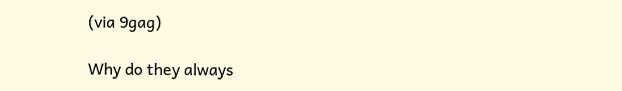(via 9gag)

Why do they always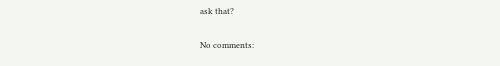ask that?

No comments: